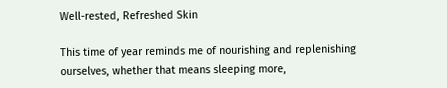Well-rested, Refreshed Skin

This time of year reminds me of nourishing and replenishing ourselves, whether that means sleeping more,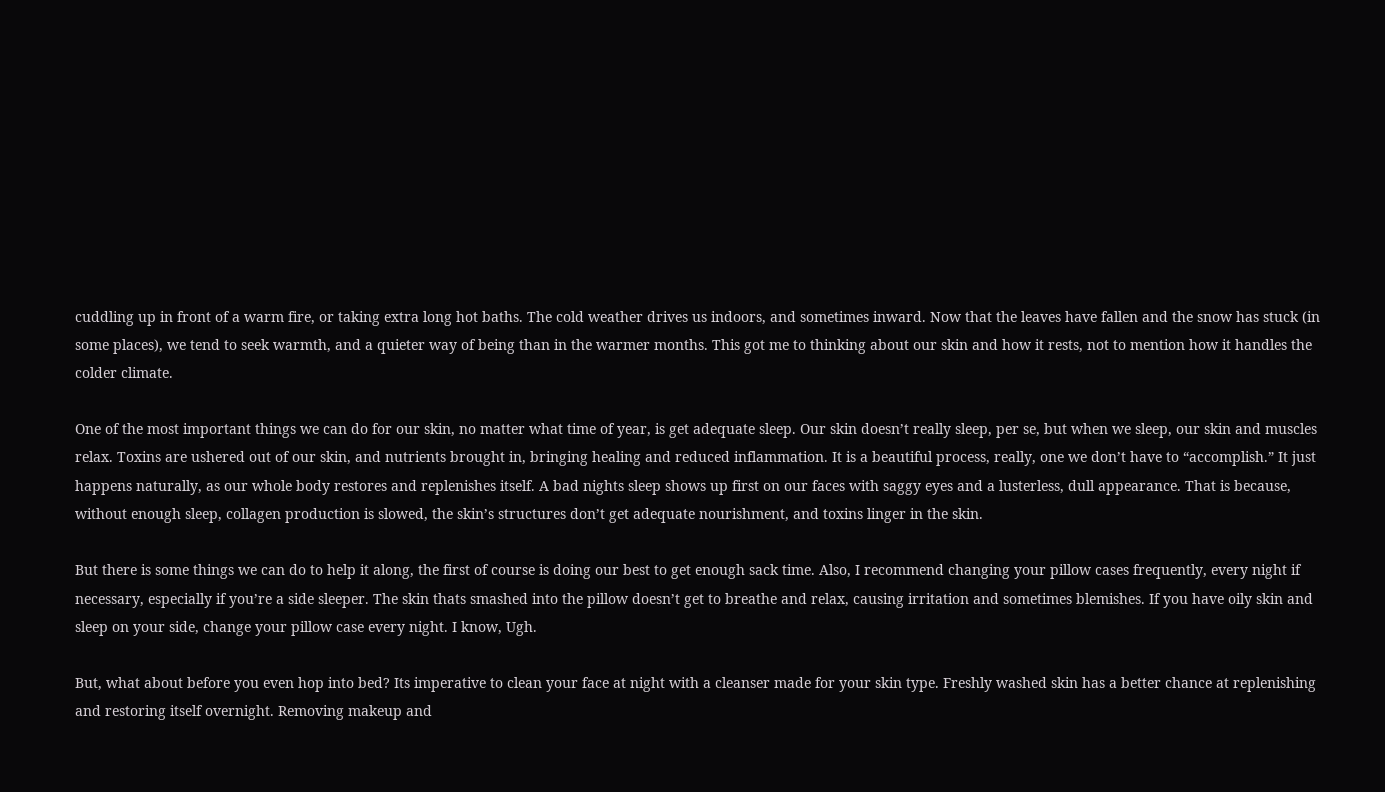cuddling up in front of a warm fire, or taking extra long hot baths. The cold weather drives us indoors, and sometimes inward. Now that the leaves have fallen and the snow has stuck (in some places), we tend to seek warmth, and a quieter way of being than in the warmer months. This got me to thinking about our skin and how it rests, not to mention how it handles the colder climate.

One of the most important things we can do for our skin, no matter what time of year, is get adequate sleep. Our skin doesn’t really sleep, per se, but when we sleep, our skin and muscles relax. Toxins are ushered out of our skin, and nutrients brought in, bringing healing and reduced inflammation. It is a beautiful process, really, one we don’t have to “accomplish.” It just happens naturally, as our whole body restores and replenishes itself. A bad nights sleep shows up first on our faces with saggy eyes and a lusterless, dull appearance. That is because, without enough sleep, collagen production is slowed, the skin’s structures don’t get adequate nourishment, and toxins linger in the skin.

But there is some things we can do to help it along, the first of course is doing our best to get enough sack time. Also, I recommend changing your pillow cases frequently, every night if necessary, especially if you’re a side sleeper. The skin thats smashed into the pillow doesn’t get to breathe and relax, causing irritation and sometimes blemishes. If you have oily skin and sleep on your side, change your pillow case every night. I know, Ugh.

But, what about before you even hop into bed? Its imperative to clean your face at night with a cleanser made for your skin type. Freshly washed skin has a better chance at replenishing and restoring itself overnight. Removing makeup and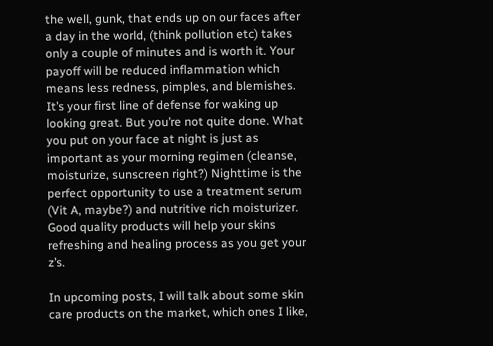the well, gunk, that ends up on our faces after a day in the world, (think pollution etc) takes only a couple of minutes and is worth it. Your payoff will be reduced inflammation which means less redness, pimples, and blemishes. It’s your first line of defense for waking up looking great. But you’re not quite done. What you put on your face at night is just as important as your morning regimen (cleanse, moisturize, sunscreen right?) Nighttime is the perfect opportunity to use a treatment serum (Vit A, maybe?) and nutritive rich moisturizer. Good quality products will help your skins refreshing and healing process as you get your z’s.

In upcoming posts, I will talk about some skin care products on the market, which ones I like,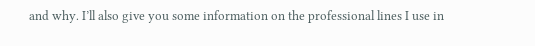and why. I’ll also give you some information on the professional lines I use in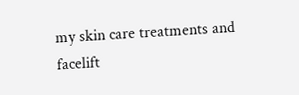my skin care treatments and facelift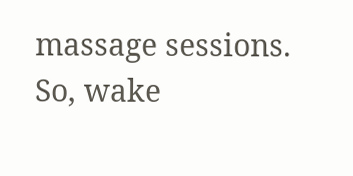massage sessions. So, wake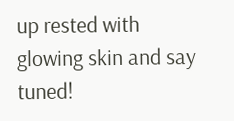up rested with glowing skin and say tuned!